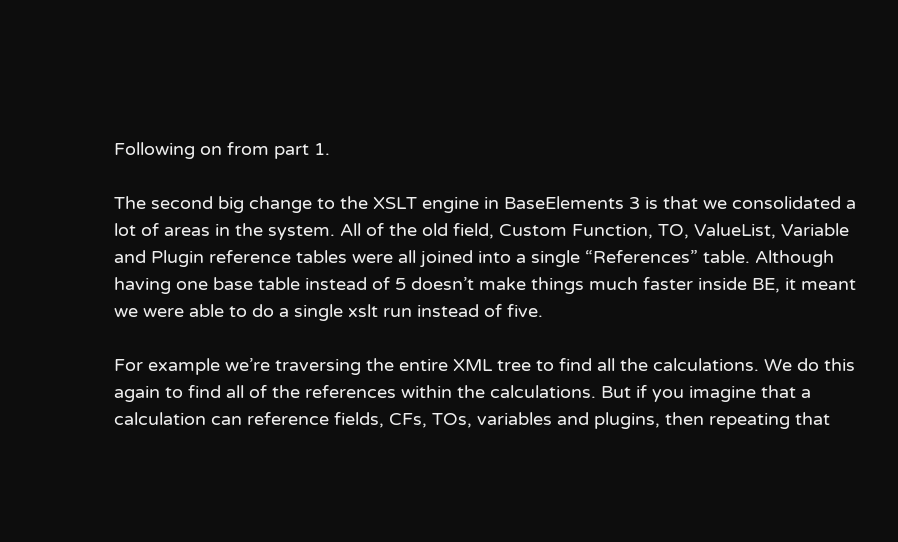Following on from part 1.

The second big change to the XSLT engine in BaseElements 3 is that we consolidated a lot of areas in the system. All of the old field, Custom Function, TO, ValueList, Variable and Plugin reference tables were all joined into a single “References” table. Although having one base table instead of 5 doesn’t make things much faster inside BE, it meant we were able to do a single xslt run instead of five.

For example we’re traversing the entire XML tree to find all the calculations. We do this again to find all of the references within the calculations. But if you imagine that a calculation can reference fields, CFs, TOs, variables and plugins, then repeating that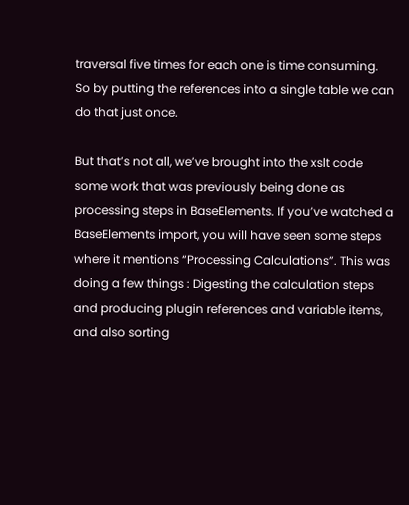traversal five times for each one is time consuming. So by putting the references into a single table we can do that just once.

But that’s not all, we’ve brought into the xslt code some work that was previously being done as processing steps in BaseElements. If you’ve watched a BaseElements import, you will have seen some steps where it mentions “Processing Calculations”. This was doing a few things : Digesting the calculation steps and producing plugin references and variable items, and also sorting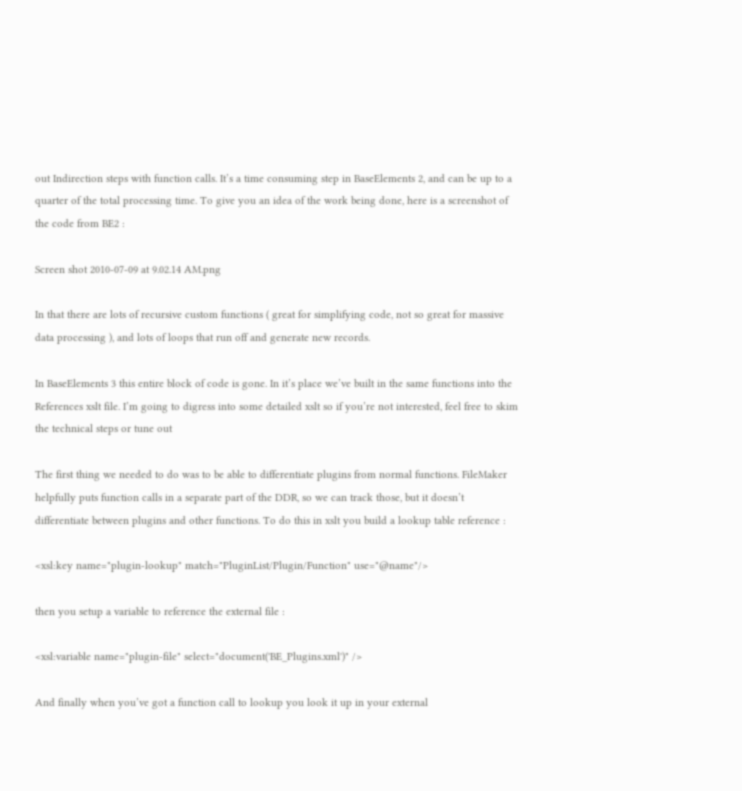out Indirection steps with function calls. It’s a time consuming step in BaseElements 2, and can be up to a quarter of the total processing time. To give you an idea of the work being done, here is a screenshot of the code from BE2 :

Screen shot 2010-07-09 at 9.02.14 AM.png

In that there are lots of recursive custom functions ( great for simplifying code, not so great for massive data processing ), and lots of loops that run off and generate new records.

In BaseElements 3 this entire block of code is gone. In it’s place we’ve built in the same functions into the References xslt file. I’m going to digress into some detailed xslt so if you’re not interested, feel free to skim the technical steps or tune out

The first thing we needed to do was to be able to differentiate plugins from normal functions. FileMaker helpfully puts function calls in a separate part of the DDR, so we can track those, but it doesn’t differentiate between plugins and other functions. To do this in xslt you build a lookup table reference :

<xsl:key name="plugin-lookup" match="PluginList/Plugin/Function" use="@name"/>

then you setup a variable to reference the external file :

<xsl:variable name="plugin-file" select="document('BE_Plugins.xml')" />

And finally when you’ve got a function call to lookup you look it up in your external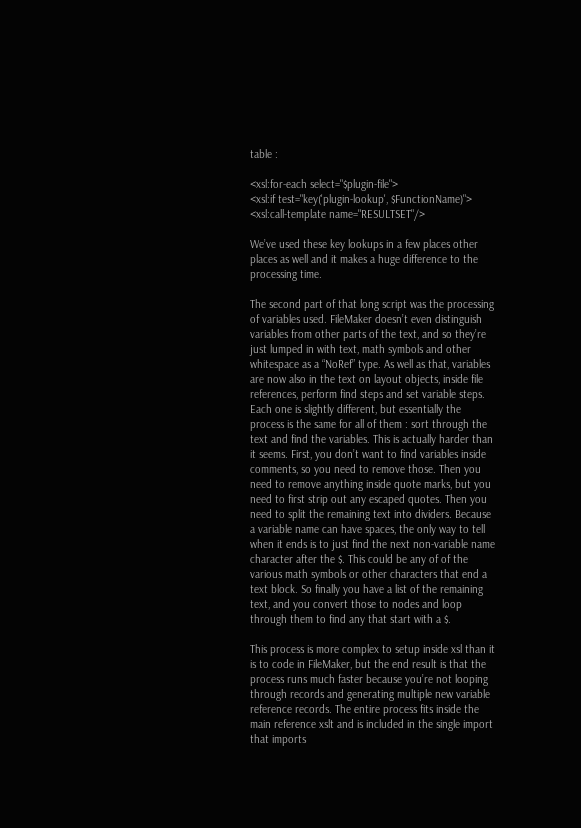table :

<xsl:for-each select="$plugin-file">
<xsl:if test="key('plugin-lookup', $FunctionName)">
<xsl:call-template name="RESULTSET"/>

We’ve used these key lookups in a few places other places as well and it makes a huge difference to the processing time.

The second part of that long script was the processing of variables used. FileMaker doesn’t even distinguish variables from other parts of the text, and so they’re just lumped in with text, math symbols and other whitespace as a “NoRef” type. As well as that, variables are now also in the text on layout objects, inside file references, perform find steps and set variable steps. Each one is slightly different, but essentially the process is the same for all of them : sort through the text and find the variables. This is actually harder than it seems. First, you don’t want to find variables inside comments, so you need to remove those. Then you need to remove anything inside quote marks, but you need to first strip out any escaped quotes. Then you need to split the remaining text into dividers. Because a variable name can have spaces, the only way to tell when it ends is to just find the next non-variable name character after the $. This could be any of of the various math symbols or other characters that end a text block. So finally you have a list of the remaining text, and you convert those to nodes and loop through them to find any that start with a $.

This process is more complex to setup inside xsl than it is to code in FileMaker, but the end result is that the process runs much faster because you’re not looping through records and generating multiple new variable reference records. The entire process fits inside the main reference xslt and is included in the single import that imports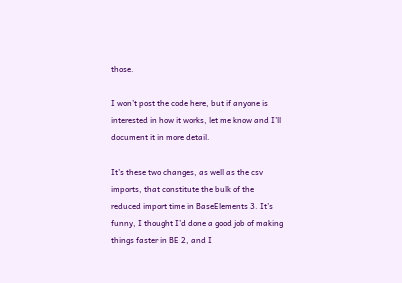those.

I won’t post the code here, but if anyone is interested in how it works, let me know and I’ll document it in more detail.

It’s these two changes, as well as the csv imports, that constitute the bulk of the reduced import time in BaseElements 3. It’s funny, I thought I’d done a good job of making things faster in BE 2, and I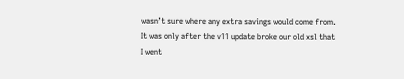wasn’t sure where any extra savings would come from. It was only after the v11 update broke our old xsl that I went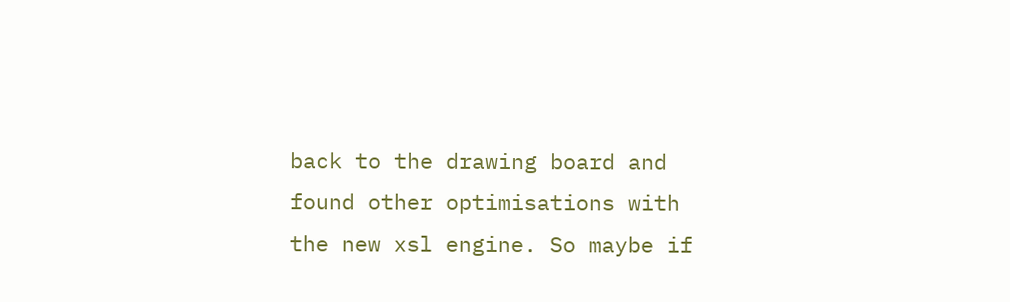back to the drawing board and found other optimisations with the new xsl engine. So maybe if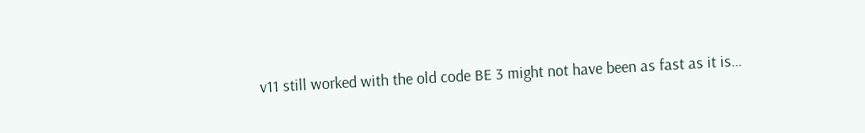v11 still worked with the old code BE 3 might not have been as fast as it is…